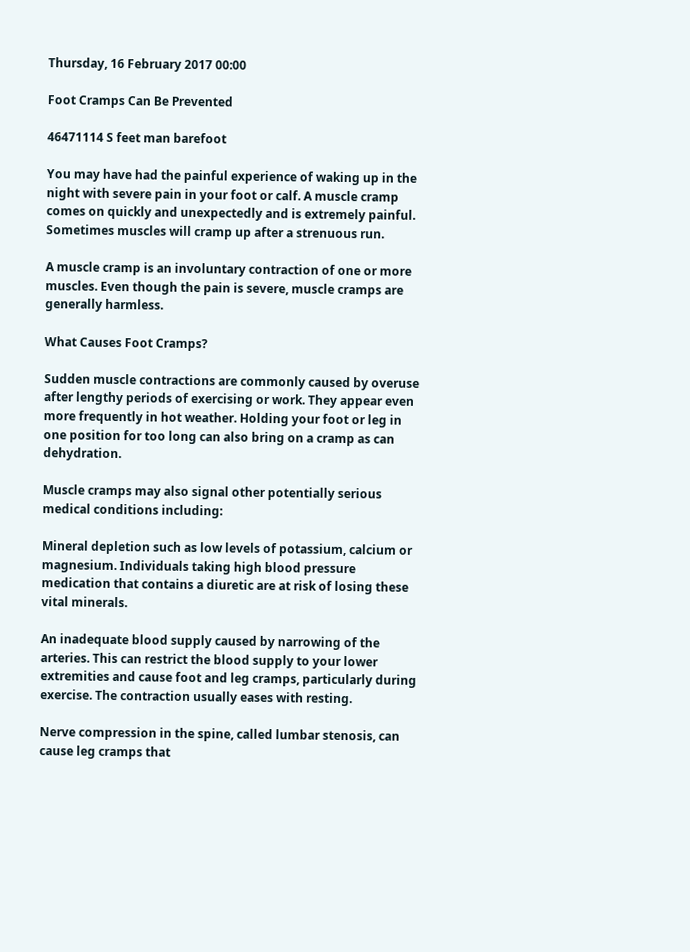Thursday, 16 February 2017 00:00

Foot Cramps Can Be Prevented

46471114 S feet man barefoot

You may have had the painful experience of waking up in the night with severe pain in your foot or calf. A muscle cramp comes on quickly and unexpectedly and is extremely painful. Sometimes muscles will cramp up after a strenuous run.

A muscle cramp is an involuntary contraction of one or more muscles. Even though the pain is severe, muscle cramps are generally harmless.

What Causes Foot Cramps?

Sudden muscle contractions are commonly caused by overuse after lengthy periods of exercising or work. They appear even more frequently in hot weather. Holding your foot or leg in one position for too long can also bring on a cramp as can dehydration.

Muscle cramps may also signal other potentially serious medical conditions including:

Mineral depletion such as low levels of potassium, calcium or magnesium. Individuals taking high blood pressure medication that contains a diuretic are at risk of losing these vital minerals.

An inadequate blood supply caused by narrowing of the arteries. This can restrict the blood supply to your lower extremities and cause foot and leg cramps, particularly during exercise. The contraction usually eases with resting.

Nerve compression in the spine, called lumbar stenosis, can cause leg cramps that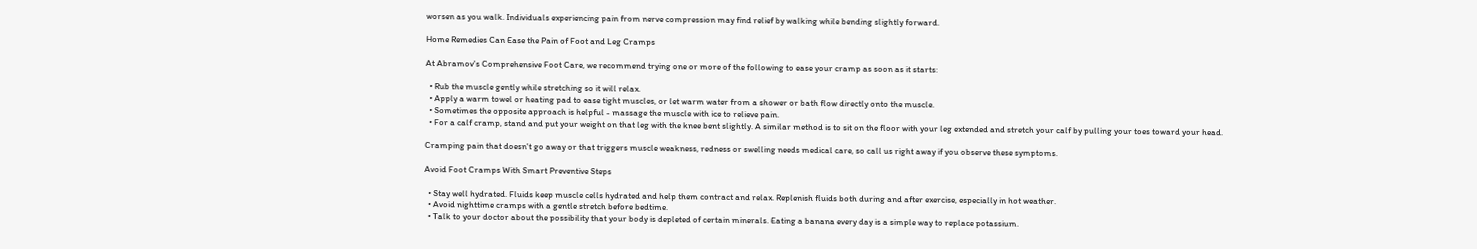worsen as you walk. Individuals experiencing pain from nerve compression may find relief by walking while bending slightly forward.

Home Remedies Can Ease the Pain of Foot and Leg Cramps

At Abramov's Comprehensive Foot Care, we recommend trying one or more of the following to ease your cramp as soon as it starts:

  • Rub the muscle gently while stretching so it will relax.
  • Apply a warm towel or heating pad to ease tight muscles, or let warm water from a shower or bath flow directly onto the muscle.
  • Sometimes the opposite approach is helpful - massage the muscle with ice to relieve pain.
  • For a calf cramp, stand and put your weight on that leg with the knee bent slightly. A similar method is to sit on the floor with your leg extended and stretch your calf by pulling your toes toward your head.

Cramping pain that doesn't go away or that triggers muscle weakness, redness or swelling needs medical care, so call us right away if you observe these symptoms.

Avoid Foot Cramps With Smart Preventive Steps

  • Stay well hydrated. Fluids keep muscle cells hydrated and help them contract and relax. Replenish fluids both during and after exercise, especially in hot weather.
  • Avoid nighttime cramps with a gentle stretch before bedtime.
  • Talk to your doctor about the possibility that your body is depleted of certain minerals. Eating a banana every day is a simple way to replace potassium.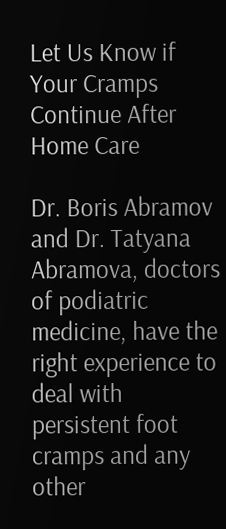Let Us Know if Your Cramps Continue After Home Care

Dr. Boris Abramov and Dr. Tatyana Abramova, doctors of podiatric medicine, have the right experience to deal with persistent foot cramps and any other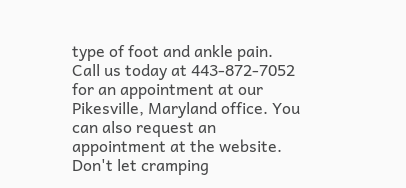type of foot and ankle pain. Call us today at 443-872-7052 for an appointment at our Pikesville, Maryland office. You can also request an appointment at the website. Don't let cramping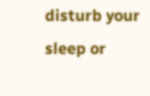disturb your sleep or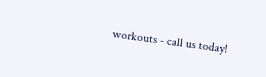workouts - call us today!